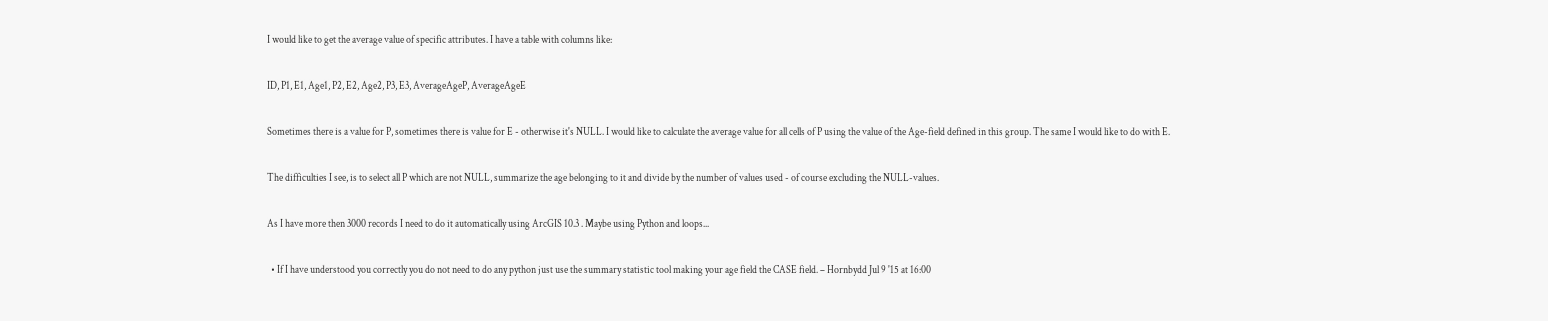I would like to get the average value of specific attributes. I have a table with columns like:

ID, P1, E1, Age1, P2, E2, Age2, P3, E3, AverageAgeP, AverageAgeE

Sometimes there is a value for P, sometimes there is value for E - otherwise it's NULL. I would like to calculate the average value for all cells of P using the value of the Age-field defined in this group. The same I would like to do with E.

The difficulties I see, is to select all P which are not NULL, summarize the age belonging to it and divide by the number of values used - of course excluding the NULL-values.

As I have more then 3000 records I need to do it automatically using ArcGIS 10.3 . Maybe using Python and loops...

  • If I have understood you correctly you do not need to do any python just use the summary statistic tool making your age field the CASE field. – Hornbydd Jul 9 '15 at 16:00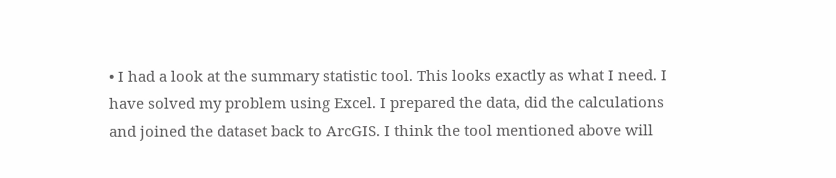• I had a look at the summary statistic tool. This looks exactly as what I need. I have solved my problem using Excel. I prepared the data, did the calculations and joined the dataset back to ArcGIS. I think the tool mentioned above will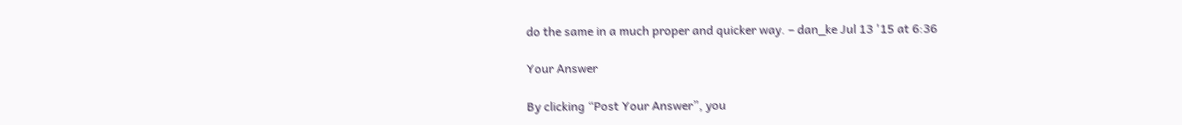do the same in a much proper and quicker way. – dan_ke Jul 13 '15 at 6:36

Your Answer

By clicking “Post Your Answer”, you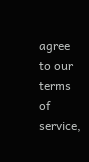agree to our terms of service,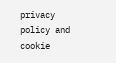privacy policy and cookie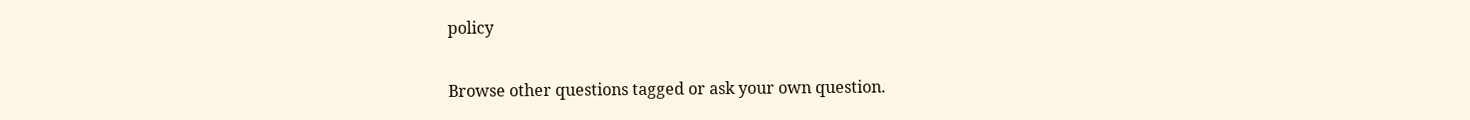policy

Browse other questions tagged or ask your own question.